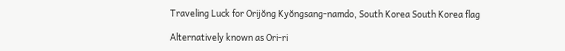Traveling Luck for Orijŏng Kyŏngsang-namdo, South Korea South Korea flag

Alternatively known as Ori-ri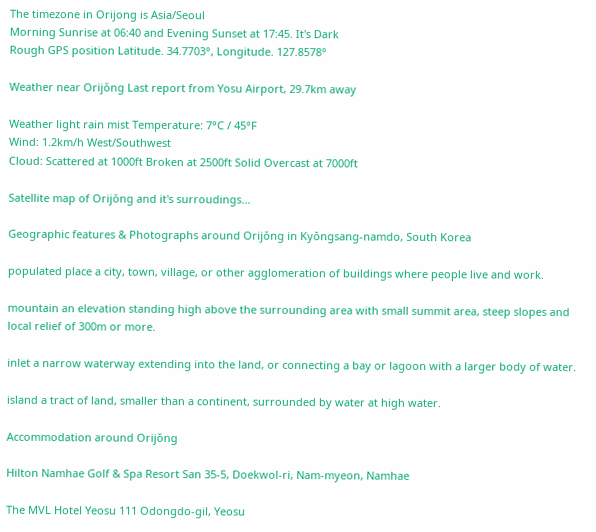The timezone in Orijong is Asia/Seoul
Morning Sunrise at 06:40 and Evening Sunset at 17:45. It's Dark
Rough GPS position Latitude. 34.7703°, Longitude. 127.8578°

Weather near Orijŏng Last report from Yosu Airport, 29.7km away

Weather light rain mist Temperature: 7°C / 45°F
Wind: 1.2km/h West/Southwest
Cloud: Scattered at 1000ft Broken at 2500ft Solid Overcast at 7000ft

Satellite map of Orijŏng and it's surroudings...

Geographic features & Photographs around Orijŏng in Kyŏngsang-namdo, South Korea

populated place a city, town, village, or other agglomeration of buildings where people live and work.

mountain an elevation standing high above the surrounding area with small summit area, steep slopes and local relief of 300m or more.

inlet a narrow waterway extending into the land, or connecting a bay or lagoon with a larger body of water.

island a tract of land, smaller than a continent, surrounded by water at high water.

Accommodation around Orijŏng

Hilton Namhae Golf & Spa Resort San 35-5, Doekwol-ri, Nam-myeon, Namhae

The MVL Hotel Yeosu 111 Odongdo-gil, Yeosu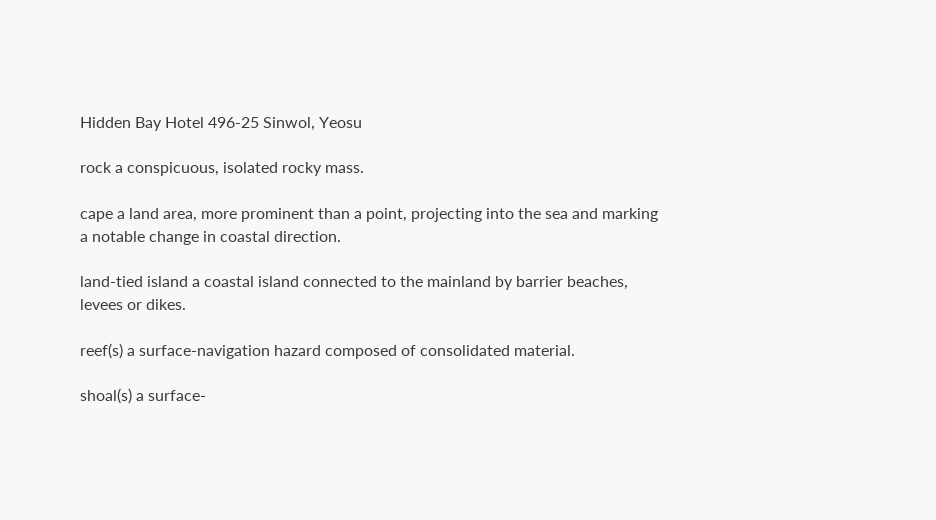Hidden Bay Hotel 496-25 Sinwol, Yeosu

rock a conspicuous, isolated rocky mass.

cape a land area, more prominent than a point, projecting into the sea and marking a notable change in coastal direction.

land-tied island a coastal island connected to the mainland by barrier beaches, levees or dikes.

reef(s) a surface-navigation hazard composed of consolidated material.

shoal(s) a surface-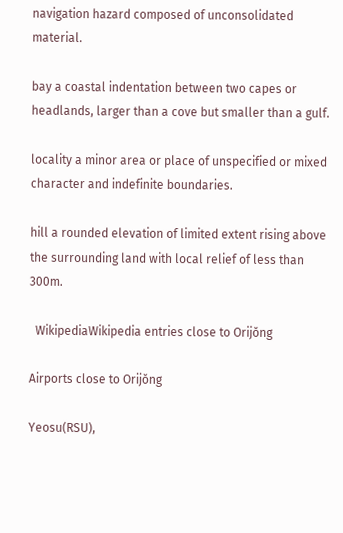navigation hazard composed of unconsolidated material.

bay a coastal indentation between two capes or headlands, larger than a cove but smaller than a gulf.

locality a minor area or place of unspecified or mixed character and indefinite boundaries.

hill a rounded elevation of limited extent rising above the surrounding land with local relief of less than 300m.

  WikipediaWikipedia entries close to Orijŏng

Airports close to Orijŏng

Yeosu(RSU),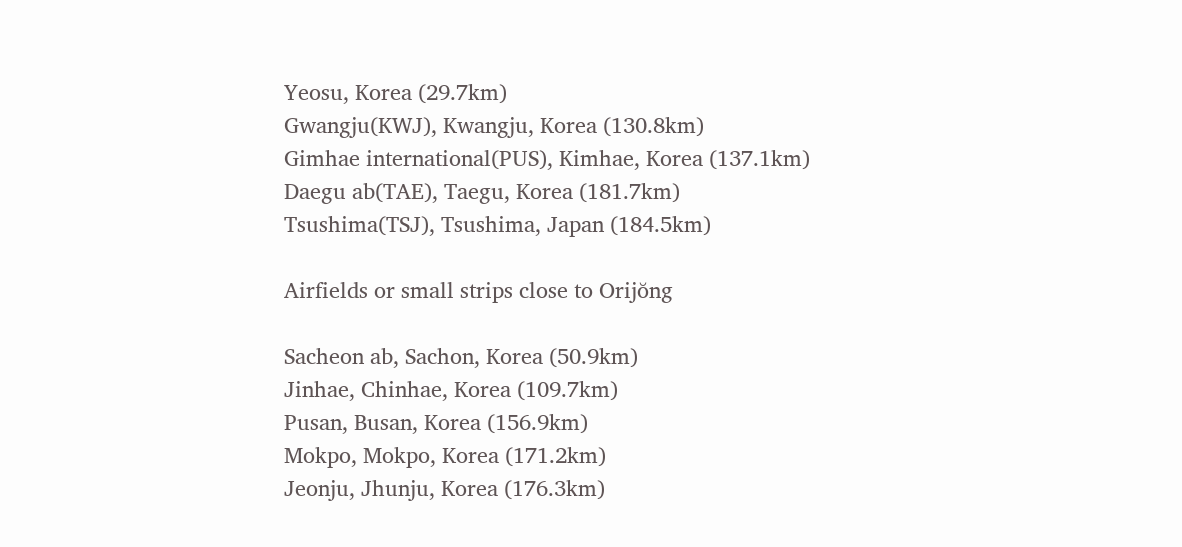Yeosu, Korea (29.7km)
Gwangju(KWJ), Kwangju, Korea (130.8km)
Gimhae international(PUS), Kimhae, Korea (137.1km)
Daegu ab(TAE), Taegu, Korea (181.7km)
Tsushima(TSJ), Tsushima, Japan (184.5km)

Airfields or small strips close to Orijŏng

Sacheon ab, Sachon, Korea (50.9km)
Jinhae, Chinhae, Korea (109.7km)
Pusan, Busan, Korea (156.9km)
Mokpo, Mokpo, Korea (171.2km)
Jeonju, Jhunju, Korea (176.3km)